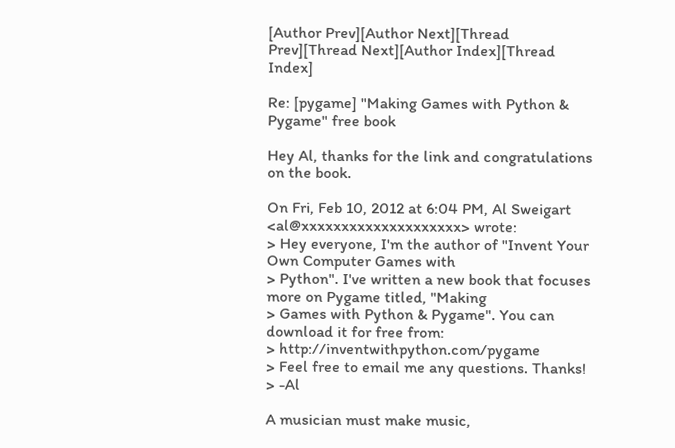[Author Prev][Author Next][Thread Prev][Thread Next][Author Index][Thread Index]

Re: [pygame] "Making Games with Python & Pygame" free book

Hey Al, thanks for the link and congratulations on the book.

On Fri, Feb 10, 2012 at 6:04 PM, Al Sweigart <al@xxxxxxxxxxxxxxxxxxxx> wrote:
> Hey everyone, I'm the author of "Invent Your Own Computer Games with
> Python". I've written a new book that focuses more on Pygame titled, "Making
> Games with Python & Pygame". You can download it for free from:
> http://inventwithpython.com/pygame
> Feel free to email me any questions. Thanks!
> -Al

A musician must make music,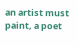an artist must paint, a poet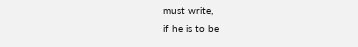must write,
if he is to be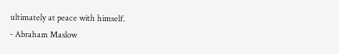ultimately at peace with himself.
- Abraham Maslow